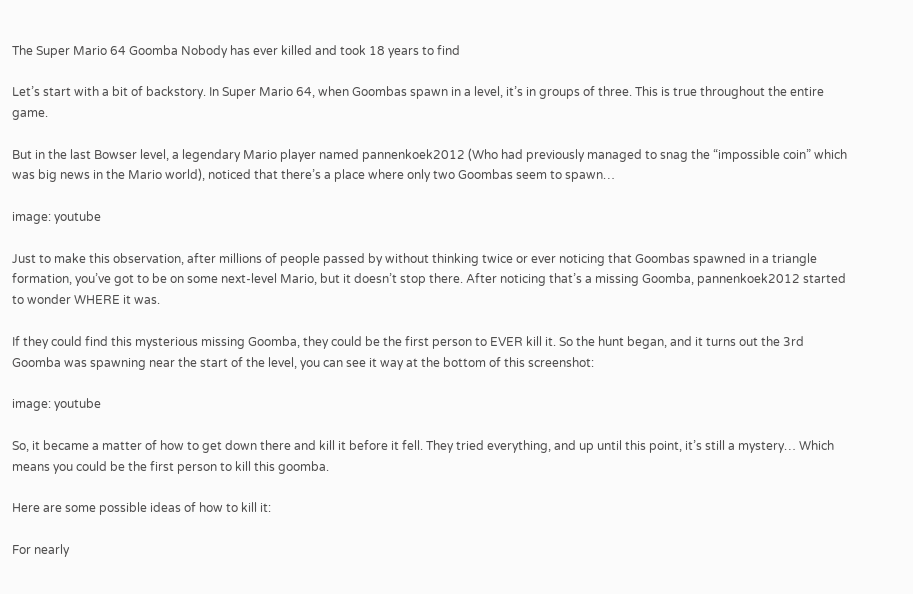The Super Mario 64 Goomba Nobody has ever killed and took 18 years to find

Let’s start with a bit of backstory. In Super Mario 64, when Goombas spawn in a level, it’s in groups of three. This is true throughout the entire game.

But in the last Bowser level, a legendary Mario player named pannenkoek2012 (Who had previously managed to snag the “impossible coin” which was big news in the Mario world), noticed that there’s a place where only two Goombas seem to spawn…

image: youtube

Just to make this observation, after millions of people passed by without thinking twice or ever noticing that Goombas spawned in a triangle formation, you’ve got to be on some next-level Mario, but it doesn’t stop there. After noticing that’s a missing Goomba, pannenkoek2012 started to wonder WHERE it was.

If they could find this mysterious missing Goomba, they could be the first person to EVER kill it. So the hunt began, and it turns out the 3rd Goomba was spawning near the start of the level, you can see it way at the bottom of this screenshot:

image: youtube

So, it became a matter of how to get down there and kill it before it fell. They tried everything, and up until this point, it’s still a mystery… Which means you could be the first person to kill this goomba.

Here are some possible ideas of how to kill it:

For nearly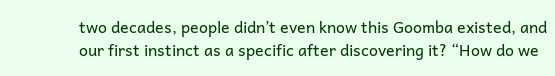two decades, people didn’t even know this Goomba existed, and our first instinct as a specific after discovering it? “How do we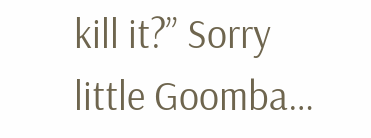kill it?” Sorry little Goomba…